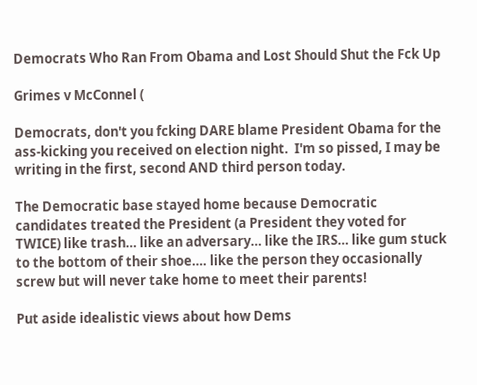Democrats Who Ran From Obama and Lost Should Shut the Fck Up

Grimes v McConnel (

Democrats, don't you fcking DARE blame President Obama for the ass-kicking you received on election night.  I'm so pissed, I may be writing in the first, second AND third person today.

The Democratic base stayed home because Democratic candidates treated the President (a President they voted for TWICE) like trash… like an adversary… like the IRS… like gum stuck to the bottom of their shoe…. like the person they occasionally screw but will never take home to meet their parents!

Put aside idealistic views about how Dems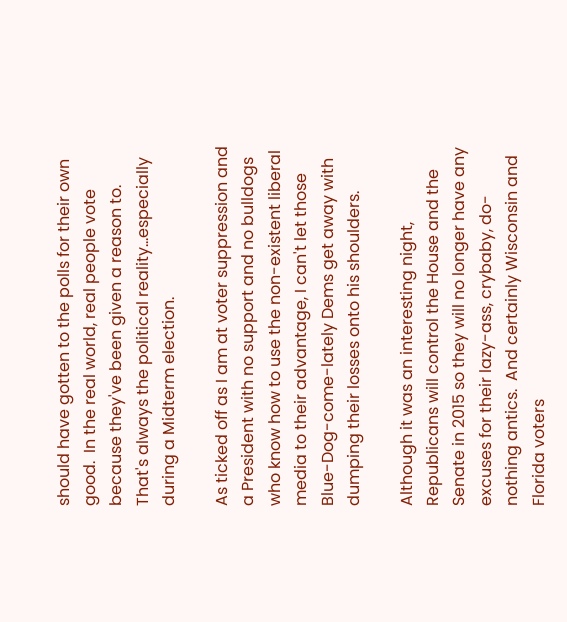should have gotten to the polls for their own good.  In the real world, real people vote because they've been given a reason to.  That's always the political reality…especially during a Midterm election.

As ticked off as I am at voter suppression and a President with no support and no bulldogs who know how to use the non-existent liberal media to their advantage, I can't let those Blue-Dog-come-lately Dems get away with dumping their losses onto his shoulders.

Although it was an interesting night, Republicans will control the House and the Senate in 2015 so they will no longer have any excuses for their lazy-ass, crybaby, do-nothing antics.  And certainly Wisconsin and Florida voters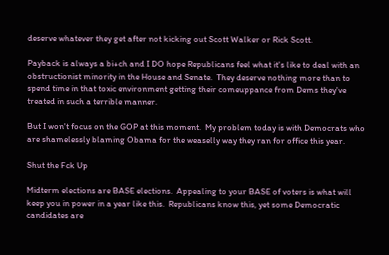deserve whatever they get after not kicking out Scott Walker or Rick Scott.

Payback is always a bi+ch and I DO hope Republicans feel what it's like to deal with an obstructionist minority in the House and Senate.  They deserve nothing more than to spend time in that toxic environment getting their comeuppance from Dems they've treated in such a terrible manner.

But I won't focus on the GOP at this moment.  My problem today is with Democrats who are shamelessly blaming Obama for the weaselly way they ran for office this year.

Shut the Fck Up

Midterm elections are BASE elections.  Appealing to your BASE of voters is what will keep you in power in a year like this.  Republicans know this, yet some Democratic candidates are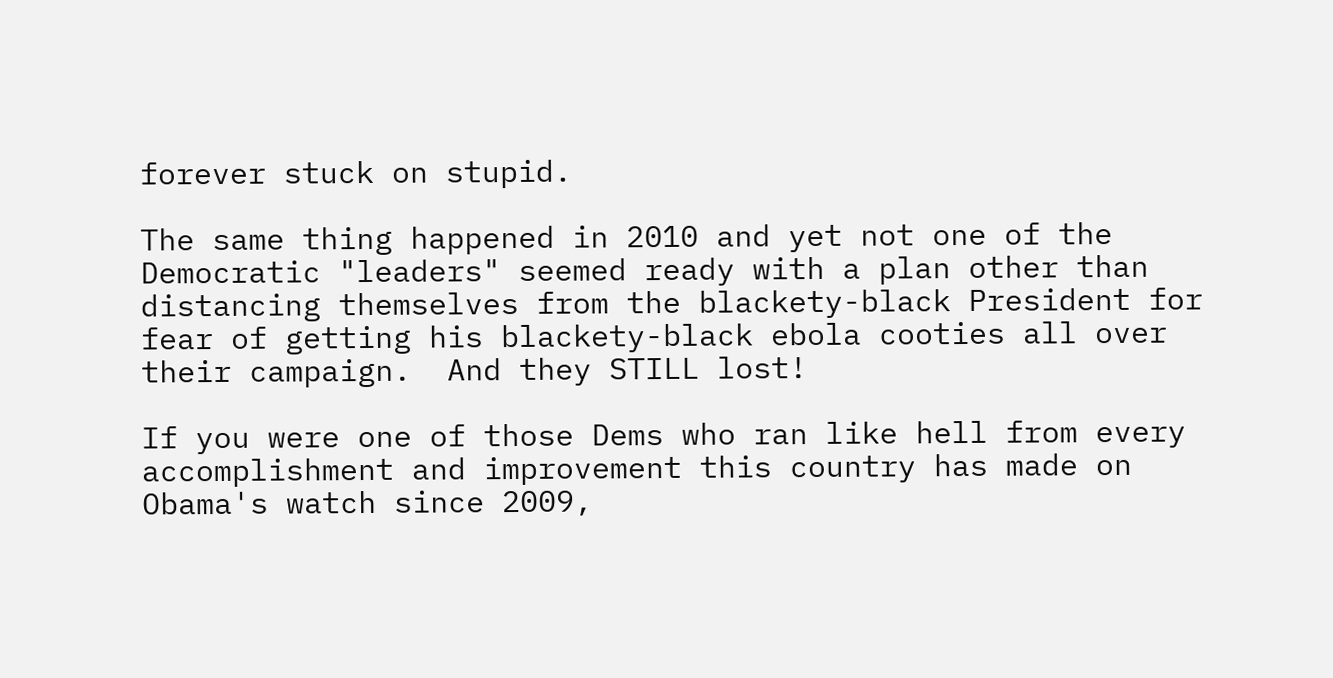forever stuck on stupid.

The same thing happened in 2010 and yet not one of the Democratic "leaders" seemed ready with a plan other than distancing themselves from the blackety-black President for fear of getting his blackety-black ebola cooties all over their campaign.  And they STILL lost!

If you were one of those Dems who ran like hell from every accomplishment and improvement this country has made on Obama's watch since 2009,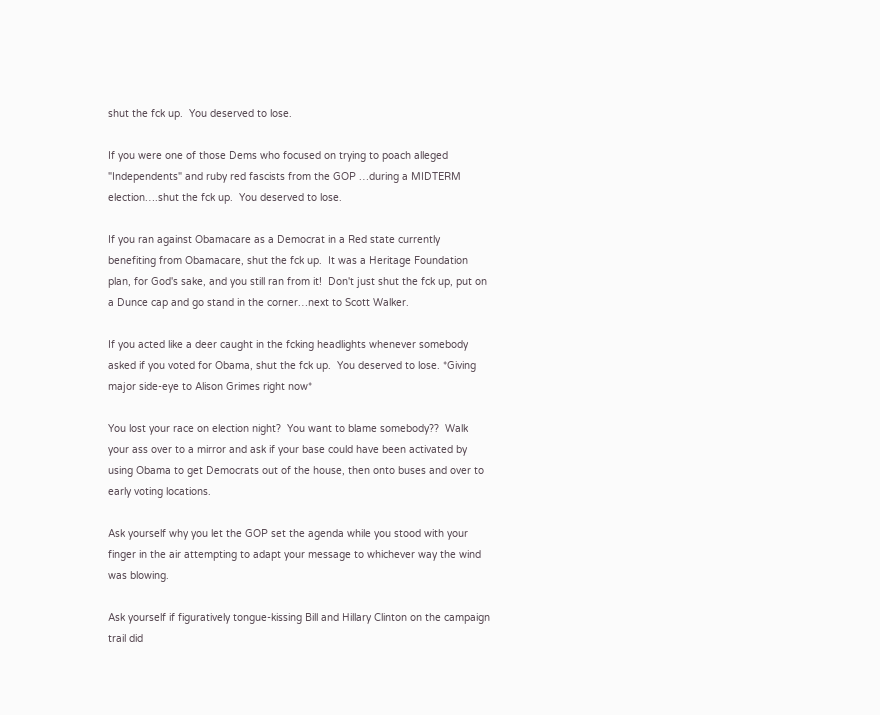shut the fck up.  You deserved to lose.

If you were one of those Dems who focused on trying to poach alleged "Independents" and ruby red fascists from the GOP …during a MIDTERM election….shut the fck up.  You deserved to lose.

If you ran against Obamacare as a Democrat in a Red state currently benefiting from Obamacare, shut the fck up.  It was a Heritage Foundation plan, for God's sake, and you still ran from it!  Don't just shut the fck up, put on a Dunce cap and go stand in the corner…next to Scott Walker.

If you acted like a deer caught in the fcking headlights whenever somebody asked if you voted for Obama, shut the fck up.  You deserved to lose. *Giving major side-eye to Alison Grimes right now*

You lost your race on election night?  You want to blame somebody??  Walk your ass over to a mirror and ask if your base could have been activated by using Obama to get Democrats out of the house, then onto buses and over to early voting locations.

Ask yourself why you let the GOP set the agenda while you stood with your finger in the air attempting to adapt your message to whichever way the wind was blowing.

Ask yourself if figuratively tongue-kissing Bill and Hillary Clinton on the campaign trail did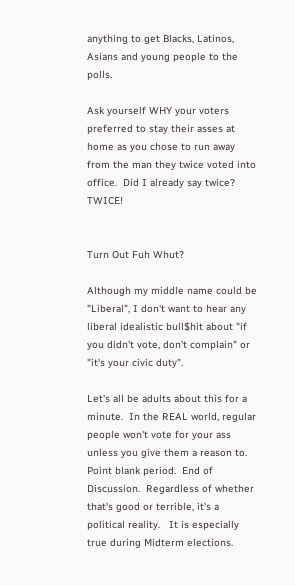anything to get Blacks, Latinos, Asians and young people to the polls.

Ask yourself WHY your voters preferred to stay their asses at home as you chose to run away from the man they twice voted into office.  Did I already say twice?  TWICE!


Turn Out Fuh Whut?

Although my middle name could be "Liberal", I don't want to hear any liberal idealistic bull$hit about "if you didn't vote, don't complain" or "it's your civic duty".

Let's all be adults about this for a minute.  In the REAL world, regular people won't vote for your ass unless you give them a reason to.  Point blank period.  End of Discussion.  Regardless of whether that's good or terrible, it's a political reality.   It is especially true during Midterm elections.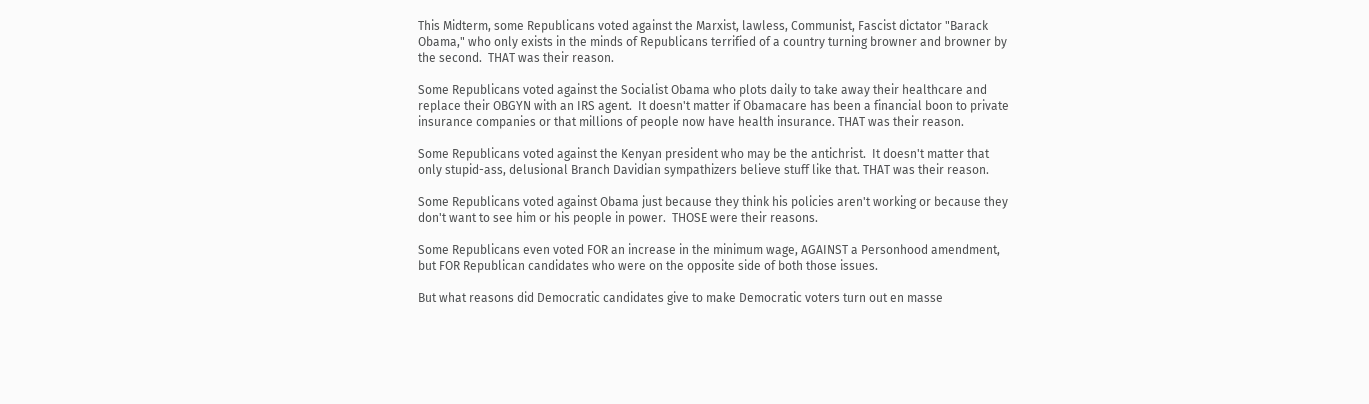This Midterm, some Republicans voted against the Marxist, lawless, Communist, Fascist dictator "Barack Obama," who only exists in the minds of Republicans terrified of a country turning browner and browner by the second.  THAT was their reason.

Some Republicans voted against the Socialist Obama who plots daily to take away their healthcare and replace their OBGYN with an IRS agent.  It doesn't matter if Obamacare has been a financial boon to private insurance companies or that millions of people now have health insurance. THAT was their reason.

Some Republicans voted against the Kenyan president who may be the antichrist.  It doesn't matter that only stupid-ass, delusional Branch Davidian sympathizers believe stuff like that. THAT was their reason.

Some Republicans voted against Obama just because they think his policies aren't working or because they don't want to see him or his people in power.  THOSE were their reasons.

Some Republicans even voted FOR an increase in the minimum wage, AGAINST a Personhood amendment, but FOR Republican candidates who were on the opposite side of both those issues.

But what reasons did Democratic candidates give to make Democratic voters turn out en masse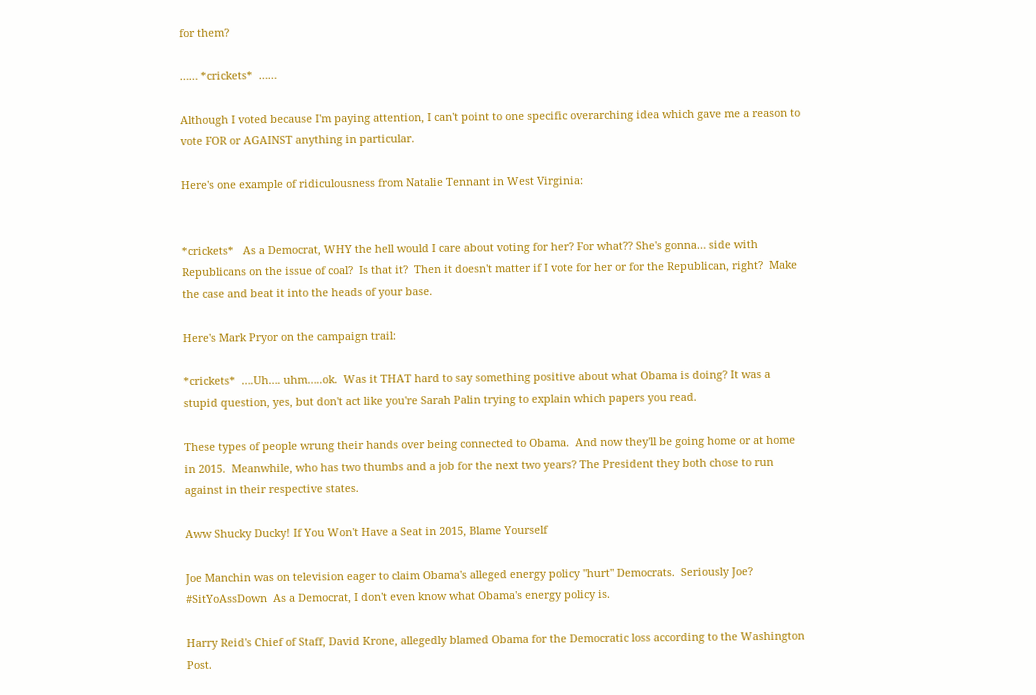for them?

…… *crickets*  ……

Although I voted because I'm paying attention, I can't point to one specific overarching idea which gave me a reason to vote FOR or AGAINST anything in particular.

Here's one example of ridiculousness from Natalie Tennant in West Virginia:


*crickets*   As a Democrat, WHY the hell would I care about voting for her? For what?? She's gonna… side with Republicans on the issue of coal?  Is that it?  Then it doesn't matter if I vote for her or for the Republican, right?  Make the case and beat it into the heads of your base.

Here's Mark Pryor on the campaign trail:

*crickets*  ….Uh…. uhm…..ok.  Was it THAT hard to say something positive about what Obama is doing? It was a stupid question, yes, but don't act like you're Sarah Palin trying to explain which papers you read.

These types of people wrung their hands over being connected to Obama.  And now they'll be going home or at home in 2015.  Meanwhile, who has two thumbs and a job for the next two years? The President they both chose to run against in their respective states.

Aww Shucky Ducky! If You Won't Have a Seat in 2015, Blame Yourself

Joe Manchin was on television eager to claim Obama's alleged energy policy "hurt" Democrats.  Seriously Joe? #SitYoAssDown  As a Democrat, I don't even know what Obama's energy policy is.

Harry Reid's Chief of Staff, David Krone, allegedly blamed Obama for the Democratic loss according to the Washington Post.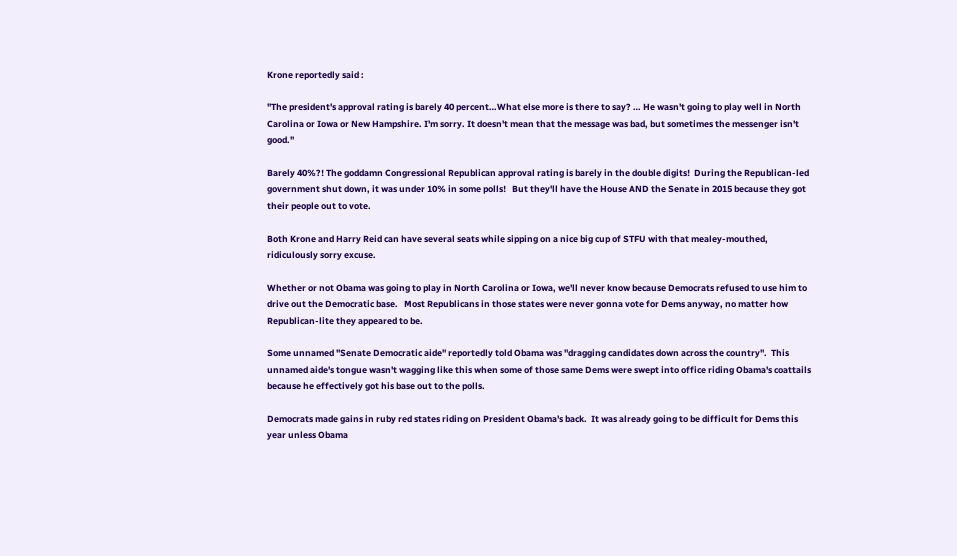Krone reportedly said :

"The president's approval rating is barely 40 percent…What else more is there to say? … He wasn't going to play well in North Carolina or Iowa or New Hampshire. I'm sorry. It doesn't mean that the message was bad, but sometimes the messenger isn't good."

Barely 40%?! The goddamn Congressional Republican approval rating is barely in the double digits!  During the Republican-led government shut down, it was under 10% in some polls!   But they'll have the House AND the Senate in 2015 because they got their people out to vote.

Both Krone and Harry Reid can have several seats while sipping on a nice big cup of STFU with that mealey-mouthed, ridiculously sorry excuse.

Whether or not Obama was going to play in North Carolina or Iowa, we'll never know because Democrats refused to use him to drive out the Democratic base.   Most Republicans in those states were never gonna vote for Dems anyway, no matter how Republican-lite they appeared to be.

Some unnamed "Senate Democratic aide" reportedly told Obama was "dragging candidates down across the country".  This unnamed aide's tongue wasn't wagging like this when some of those same Dems were swept into office riding Obama's coattails because he effectively got his base out to the polls.

Democrats made gains in ruby red states riding on President Obama's back.  It was already going to be difficult for Dems this year unless Obama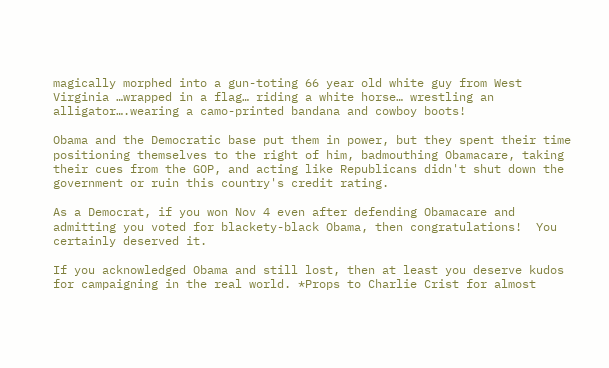magically morphed into a gun-toting 66 year old white guy from West Virginia …wrapped in a flag… riding a white horse… wrestling an alligator….wearing a camo-printed bandana and cowboy boots!

Obama and the Democratic base put them in power, but they spent their time positioning themselves to the right of him, badmouthing Obamacare, taking their cues from the GOP, and acting like Republicans didn't shut down the government or ruin this country's credit rating.

As a Democrat, if you won Nov 4 even after defending Obamacare and admitting you voted for blackety-black Obama, then congratulations!  You certainly deserved it.

If you acknowledged Obama and still lost, then at least you deserve kudos for campaigning in the real world. *Props to Charlie Crist for almost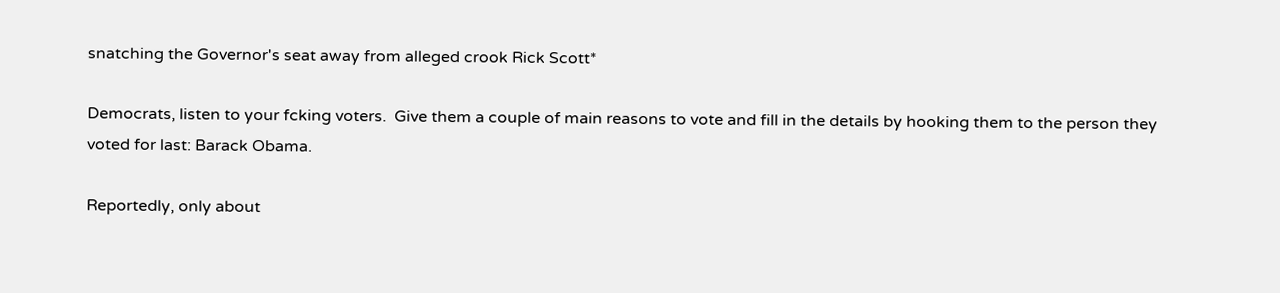snatching the Governor's seat away from alleged crook Rick Scott*

Democrats, listen to your fcking voters.  Give them a couple of main reasons to vote and fill in the details by hooking them to the person they voted for last: Barack Obama.

Reportedly, only about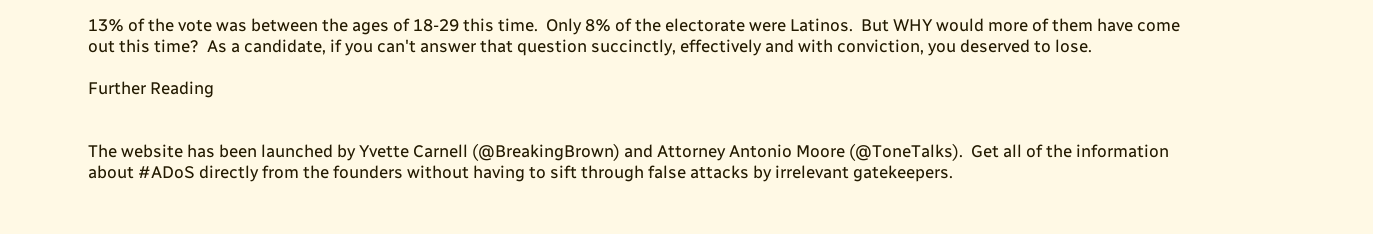13% of the vote was between the ages of 18-29 this time.  Only 8% of the electorate were Latinos.  But WHY would more of them have come out this time?  As a candidate, if you can't answer that question succinctly, effectively and with conviction, you deserved to lose.

Further Reading


The website has been launched by Yvette Carnell (@BreakingBrown) and Attorney Antonio Moore (@ToneTalks).  Get all of the information about #ADoS directly from the founders without having to sift through false attacks by irrelevant gatekeepers.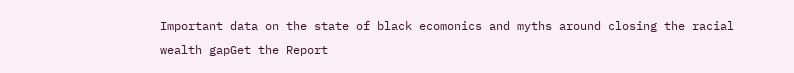Important data on the state of black ecomonics and myths around closing the racial wealth gapGet the Report